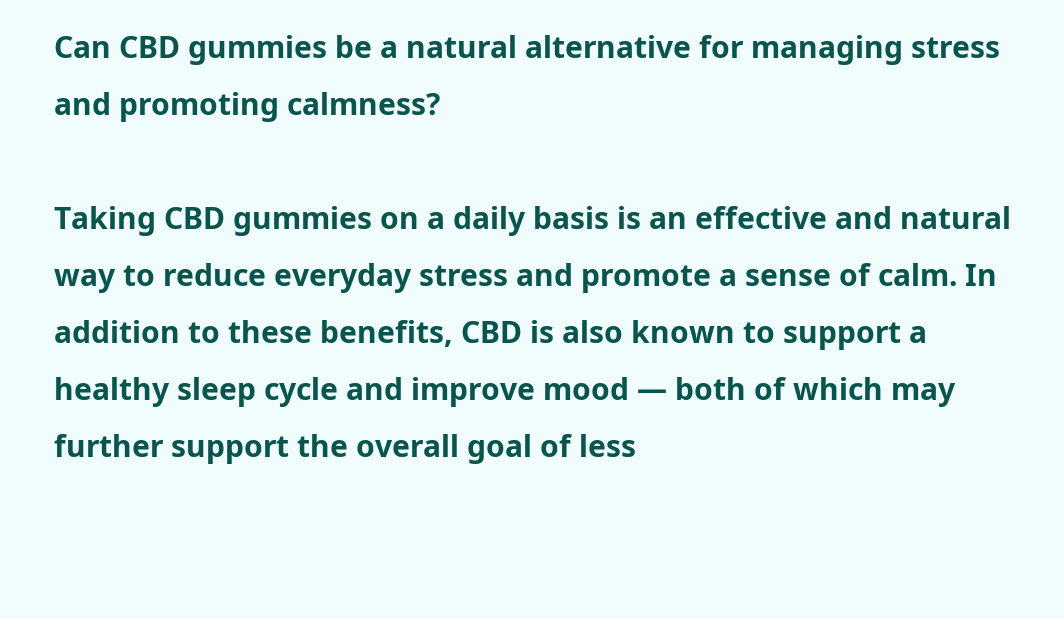Can CBD gummies be a natural alternative for managing stress and promoting calmness?

Taking CBD gummies on a daily basis is an effective and natural way to reduce everyday stress and promote a sense of calm. In addition to these benefits, CBD is also known to support a healthy sleep cycle and improve mood — both of which may further support the overall goal of less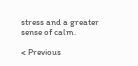stress and a greater sense of calm.

< Previous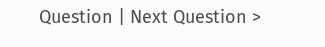Question | Next Question >